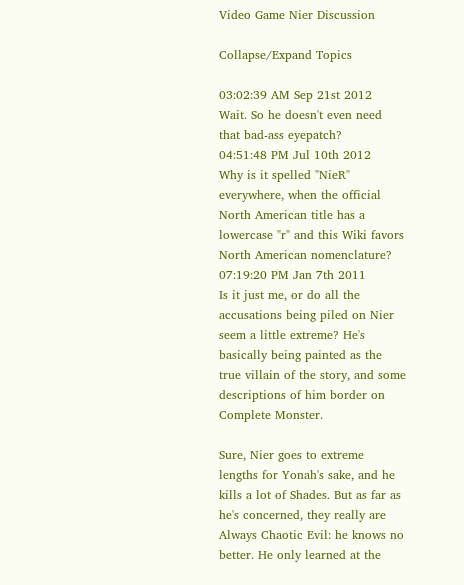Video Game Nier Discussion

Collapse/Expand Topics

03:02:39 AM Sep 21st 2012
Wait. So he doesn't even need that bad-ass eyepatch?
04:51:48 PM Jul 10th 2012
Why is it spelled "NieR" everywhere, when the official North American title has a lowercase "r" and this Wiki favors North American nomenclature?
07:19:20 PM Jan 7th 2011
Is it just me, or do all the accusations being piled on Nier seem a little extreme? He's basically being painted as the true villain of the story, and some descriptions of him border on Complete Monster.

Sure, Nier goes to extreme lengths for Yonah's sake, and he kills a lot of Shades. But as far as he's concerned, they really are Always Chaotic Evil: he knows no better. He only learned at the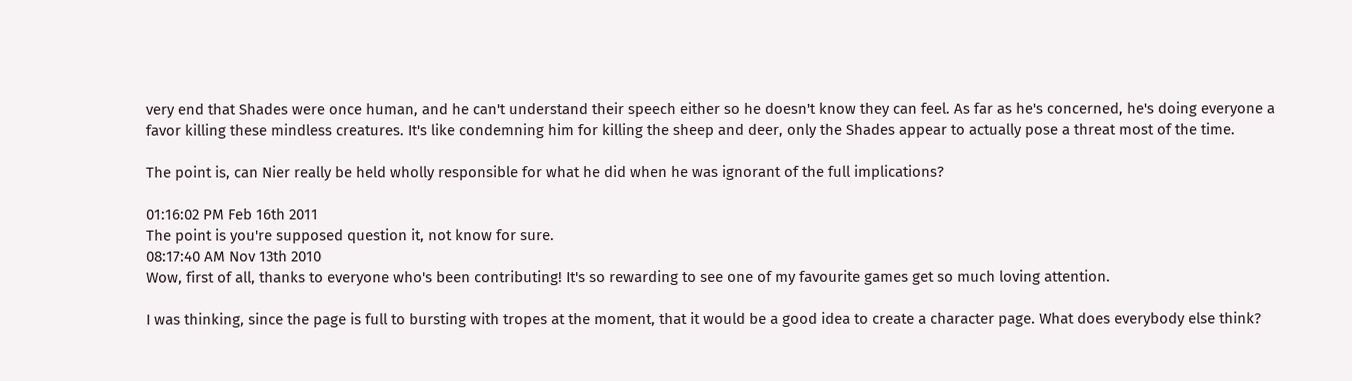very end that Shades were once human, and he can't understand their speech either so he doesn't know they can feel. As far as he's concerned, he's doing everyone a favor killing these mindless creatures. It's like condemning him for killing the sheep and deer, only the Shades appear to actually pose a threat most of the time.

The point is, can Nier really be held wholly responsible for what he did when he was ignorant of the full implications?

01:16:02 PM Feb 16th 2011
The point is you're supposed question it, not know for sure.
08:17:40 AM Nov 13th 2010
Wow, first of all, thanks to everyone who's been contributing! It's so rewarding to see one of my favourite games get so much loving attention.

I was thinking, since the page is full to bursting with tropes at the moment, that it would be a good idea to create a character page. What does everybody else think?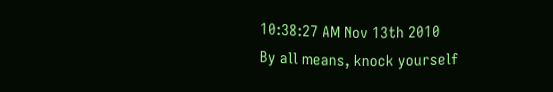10:38:27 AM Nov 13th 2010
By all means, knock yourself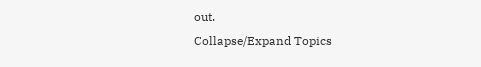out.
Collapse/Expand Topics